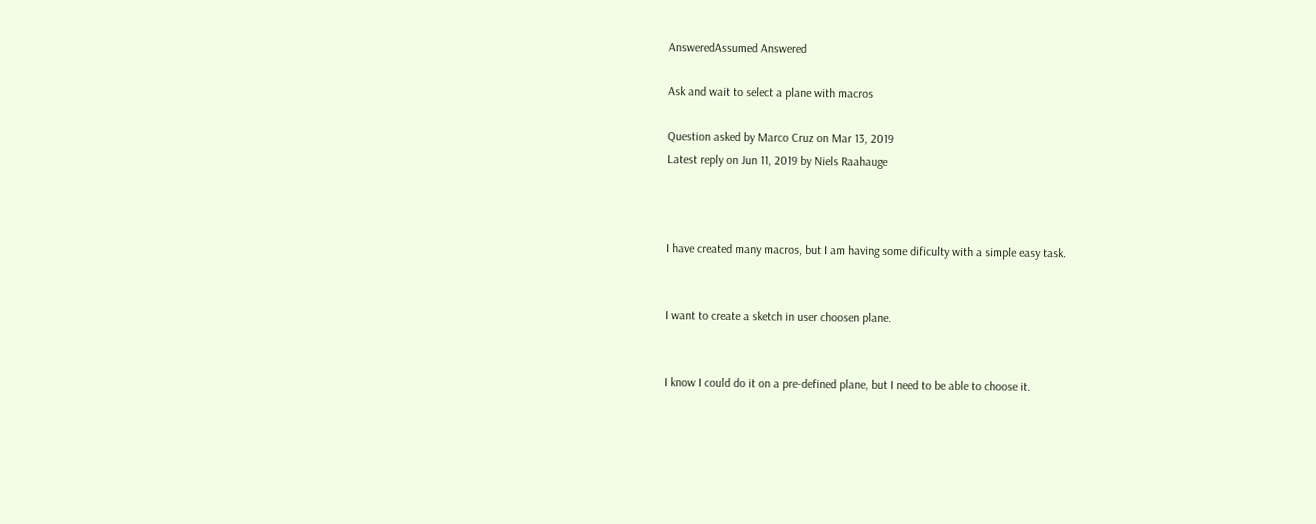AnsweredAssumed Answered

Ask and wait to select a plane with macros

Question asked by Marco Cruz on Mar 13, 2019
Latest reply on Jun 11, 2019 by Niels Raahauge



I have created many macros, but I am having some dificulty with a simple easy task.


I want to create a sketch in user choosen plane.


I know I could do it on a pre-defined plane, but I need to be able to choose it.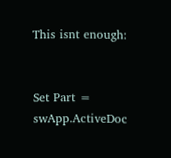This isnt enough:


Set Part = swApp.ActiveDoc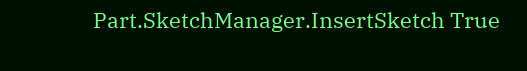Part.SketchManager.InsertSketch True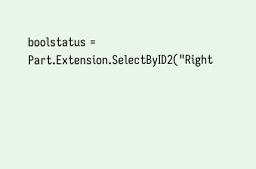boolstatus = Part.Extension.SelectByID2("Right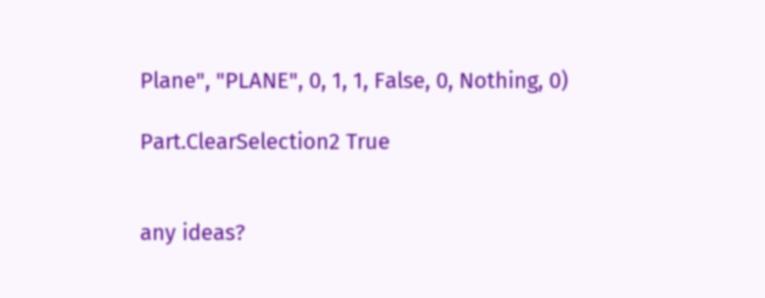Plane", "PLANE", 0, 1, 1, False, 0, Nothing, 0)

Part.ClearSelection2 True


any ideas?